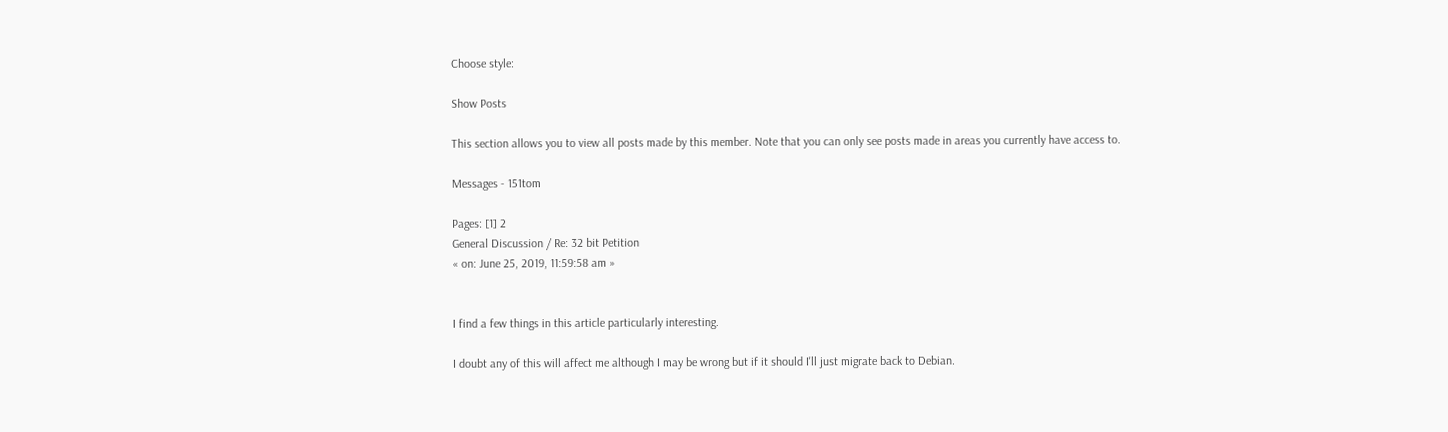Choose style:

Show Posts

This section allows you to view all posts made by this member. Note that you can only see posts made in areas you currently have access to.

Messages - 151tom

Pages: [1] 2
General Discussion / Re: 32 bit Petition
« on: June 25, 2019, 11:59:58 am »


I find a few things in this article particularly interesting.

I doubt any of this will affect me although I may be wrong but if it should I'll just migrate back to Debian.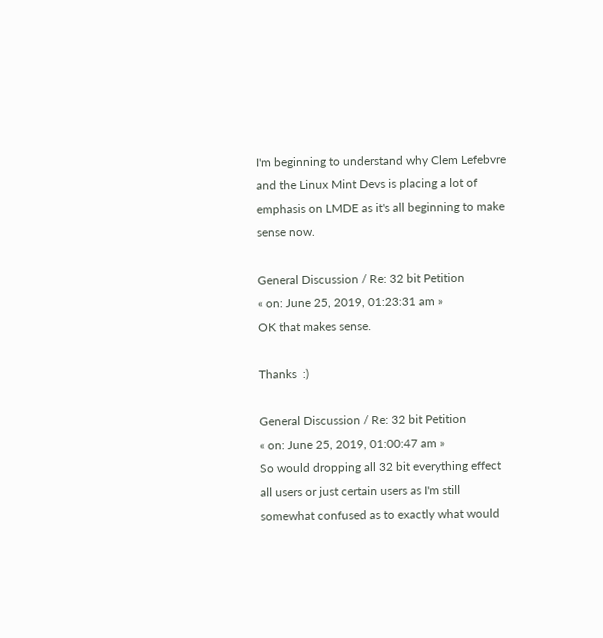I'm beginning to understand why Clem Lefebvre and the Linux Mint Devs is placing a lot of emphasis on LMDE as it's all beginning to make sense now.

General Discussion / Re: 32 bit Petition
« on: June 25, 2019, 01:23:31 am »
OK that makes sense.

Thanks  :)

General Discussion / Re: 32 bit Petition
« on: June 25, 2019, 01:00:47 am »
So would dropping all 32 bit everything effect all users or just certain users as I'm still somewhat confused as to exactly what would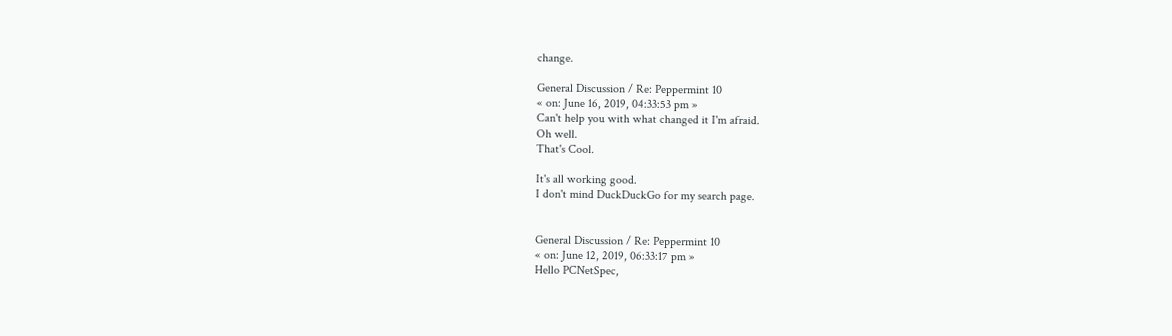change.

General Discussion / Re: Peppermint 10
« on: June 16, 2019, 04:33:53 pm »
Can't help you with what changed it I'm afraid.
Oh well.
That's Cool.

It's all working good.
I don't mind DuckDuckGo for my search page.


General Discussion / Re: Peppermint 10
« on: June 12, 2019, 06:33:17 pm »
Hello PCNetSpec,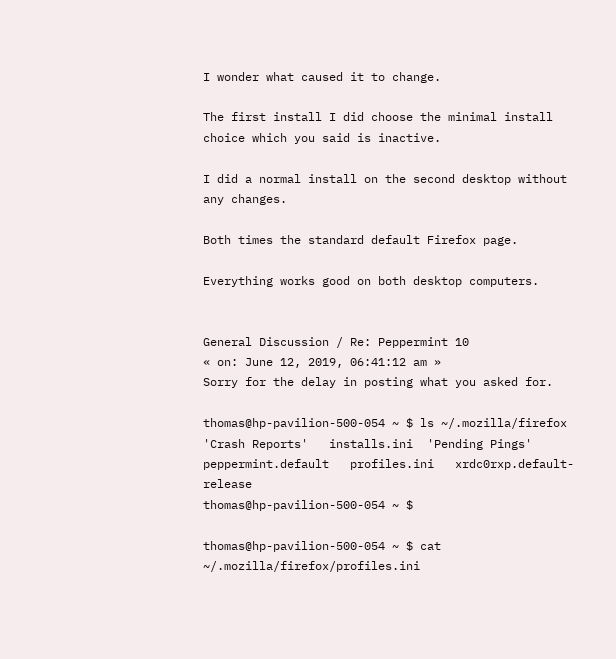I wonder what caused it to change.

The first install I did choose the minimal install choice which you said is inactive.

I did a normal install on the second desktop without any changes.

Both times the standard default Firefox page.

Everything works good on both desktop computers.


General Discussion / Re: Peppermint 10
« on: June 12, 2019, 06:41:12 am »
Sorry for the delay in posting what you asked for.

thomas@hp-pavilion-500-054 ~ $ ls ~/.mozilla/firefox
'Crash Reports'   installs.ini  'Pending Pings'   peppermint.default   profiles.ini   xrdc0rxp.default-release
thomas@hp-pavilion-500-054 ~ $

thomas@hp-pavilion-500-054 ~ $ cat ~/.mozilla/firefox/profiles.ini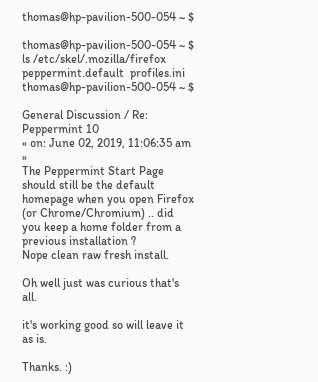thomas@hp-pavilion-500-054 ~ $

thomas@hp-pavilion-500-054 ~ $ ls /etc/skel/.mozilla/firefox
peppermint.default  profiles.ini
thomas@hp-pavilion-500-054 ~ $

General Discussion / Re: Peppermint 10
« on: June 02, 2019, 11:06:35 am »
The Peppermint Start Page should still be the default homepage when you open Firefox (or Chrome/Chromium) .. did you keep a home folder from a previous installation ?
Nope clean raw fresh install.

Oh well just was curious that's all.

it's working good so will leave it as is.

Thanks. :)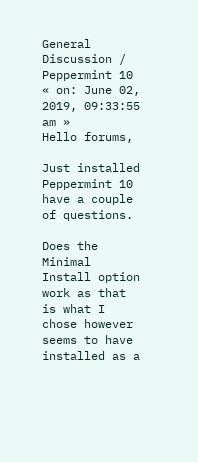General Discussion / Peppermint 10
« on: June 02, 2019, 09:33:55 am »
Hello forums,

Just installed Peppermint 10 have a couple of questions.

Does the Minimal Install option work as that is what I chose however seems to have installed as a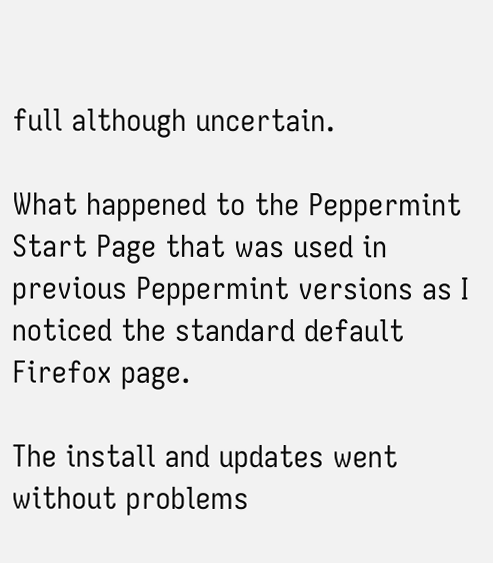full although uncertain.

What happened to the Peppermint Start Page that was used in previous Peppermint versions as I noticed the standard default Firefox page.

The install and updates went without problems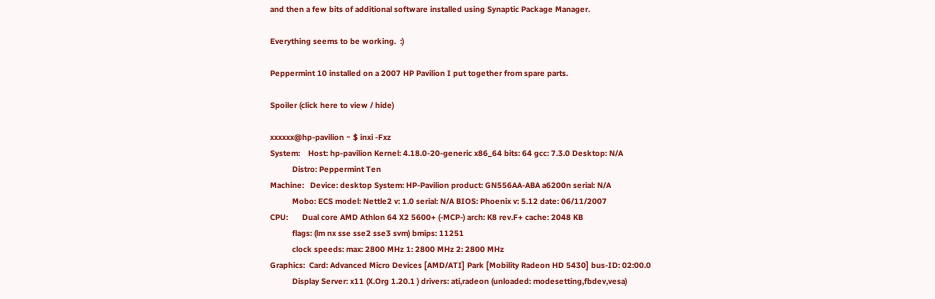and then a few bits of additional software installed using Synaptic Package Manager.

Everything seems to be working.  :)

Peppermint 10 installed on a 2007 HP Pavilion I put together from spare parts.

Spoiler (click here to view / hide)

xxxxxx@hp-pavilion ~ $ inxi -Fxz
System:    Host: hp-pavilion Kernel: 4.18.0-20-generic x86_64 bits: 64 gcc: 7.3.0 Desktop: N/A
           Distro: Peppermint Ten
Machine:   Device: desktop System: HP-Pavilion product: GN556AA-ABA a6200n serial: N/A
           Mobo: ECS model: Nettle2 v: 1.0 serial: N/A BIOS: Phoenix v: 5.12 date: 06/11/2007
CPU:       Dual core AMD Athlon 64 X2 5600+ (-MCP-) arch: K8 rev.F+ cache: 2048 KB
           flags: (lm nx sse sse2 sse3 svm) bmips: 11251
           clock speeds: max: 2800 MHz 1: 2800 MHz 2: 2800 MHz
Graphics:  Card: Advanced Micro Devices [AMD/ATI] Park [Mobility Radeon HD 5430] bus-ID: 02:00.0
           Display Server: x11 (X.Org 1.20.1 ) drivers: ati,radeon (unloaded: modesetting,fbdev,vesa)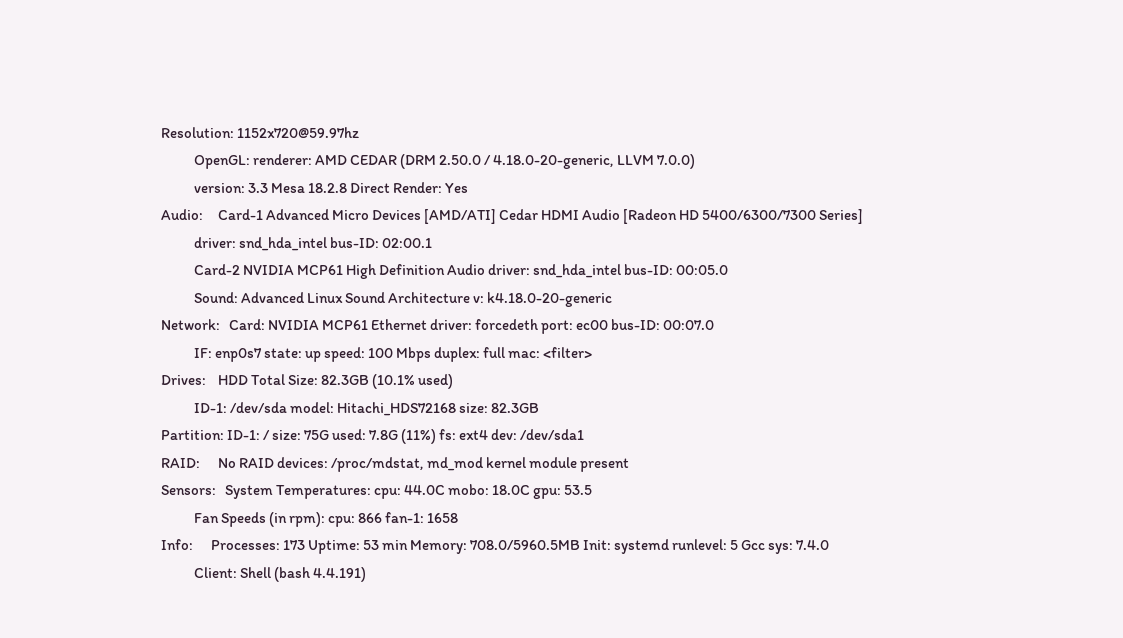Resolution: 1152x720@59.97hz
           OpenGL: renderer: AMD CEDAR (DRM 2.50.0 / 4.18.0-20-generic, LLVM 7.0.0)
           version: 3.3 Mesa 18.2.8 Direct Render: Yes
Audio:     Card-1 Advanced Micro Devices [AMD/ATI] Cedar HDMI Audio [Radeon HD 5400/6300/7300 Series]
           driver: snd_hda_intel bus-ID: 02:00.1
           Card-2 NVIDIA MCP61 High Definition Audio driver: snd_hda_intel bus-ID: 00:05.0
           Sound: Advanced Linux Sound Architecture v: k4.18.0-20-generic
Network:   Card: NVIDIA MCP61 Ethernet driver: forcedeth port: ec00 bus-ID: 00:07.0
           IF: enp0s7 state: up speed: 100 Mbps duplex: full mac: <filter>
Drives:    HDD Total Size: 82.3GB (10.1% used)
           ID-1: /dev/sda model: Hitachi_HDS72168 size: 82.3GB
Partition: ID-1: / size: 75G used: 7.8G (11%) fs: ext4 dev: /dev/sda1
RAID:      No RAID devices: /proc/mdstat, md_mod kernel module present
Sensors:   System Temperatures: cpu: 44.0C mobo: 18.0C gpu: 53.5
           Fan Speeds (in rpm): cpu: 866 fan-1: 1658
Info:      Processes: 173 Uptime: 53 min Memory: 708.0/5960.5MB Init: systemd runlevel: 5 Gcc sys: 7.4.0
           Client: Shell (bash 4.4.191)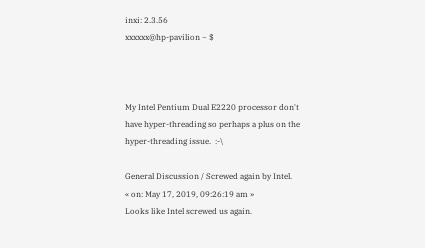inxi: 2.3.56
xxxxxx@hp-pavilion ~ $



My Intel Pentium Dual E2220 processor don't have hyper-threading so perhaps a plus on the hyper-threading issue.  :-\

General Discussion / Screwed again by Intel.
« on: May 17, 2019, 09:26:19 am »
Looks like Intel screwed us again.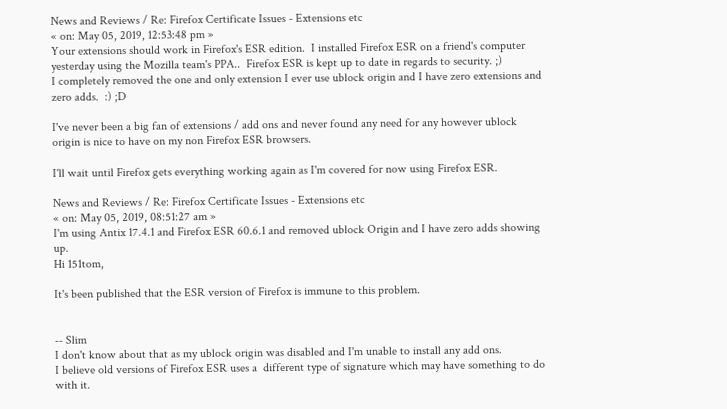News and Reviews / Re: Firefox Certificate Issues - Extensions etc
« on: May 05, 2019, 12:53:48 pm »
Your extensions should work in Firefox's ESR edition.  I installed Firefox ESR on a friend's computer yesterday using the Mozilla team's PPA..  Firefox ESR is kept up to date in regards to security. ;)
I completely removed the one and only extension I ever use ublock origin and I have zero extensions and zero adds.  :) ;D

I've never been a big fan of extensions / add ons and never found any need for any however ublock origin is nice to have on my non Firefox ESR browsers.

I'll wait until Firefox gets everything working again as I'm covered for now using Firefox ESR.

News and Reviews / Re: Firefox Certificate Issues - Extensions etc
« on: May 05, 2019, 08:51:27 am »
I'm using Antix 17.4.1 and Firefox ESR 60.6.1 and removed ublock Origin and I have zero adds showing up.
Hi 151tom,

It's been published that the ESR version of Firefox is immune to this problem.


-- Slim
I don't know about that as my ublock origin was disabled and I'm unable to install any add ons.
I believe old versions of Firefox ESR uses a  different type of signature which may have something to do with it.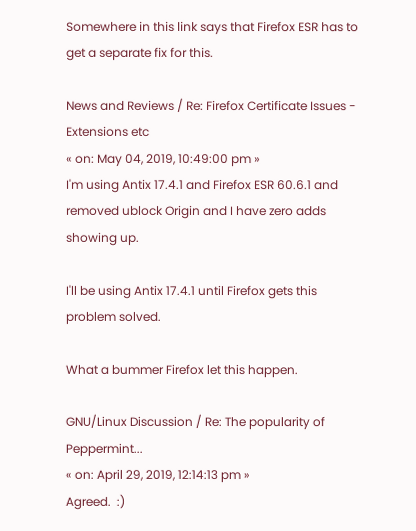Somewhere in this link says that Firefox ESR has to get a separate fix for this.

News and Reviews / Re: Firefox Certificate Issues - Extensions etc
« on: May 04, 2019, 10:49:00 pm »
I'm using Antix 17.4.1 and Firefox ESR 60.6.1 and removed ublock Origin and I have zero adds showing up.

I'll be using Antix 17.4.1 until Firefox gets this problem solved.

What a bummer Firefox let this happen.

GNU/Linux Discussion / Re: The popularity of Peppermint...
« on: April 29, 2019, 12:14:13 pm »
Agreed.  :)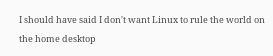I should have said I don't want Linux to rule the world on the home desktop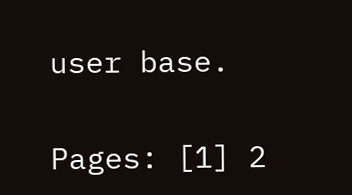user base.

Pages: [1] 2